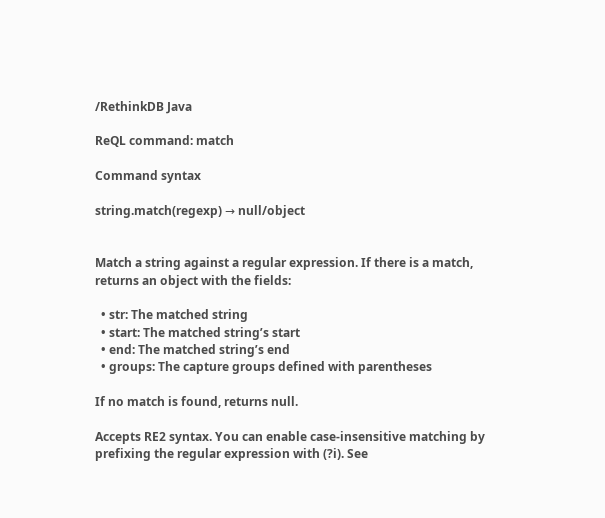/RethinkDB Java

ReQL command: match

Command syntax

string.match(regexp) → null/object


Match a string against a regular expression. If there is a match, returns an object with the fields:

  • str: The matched string
  • start: The matched string’s start
  • end: The matched string’s end
  • groups: The capture groups defined with parentheses

If no match is found, returns null.

Accepts RE2 syntax. You can enable case-insensitive matching by prefixing the regular expression with (?i). See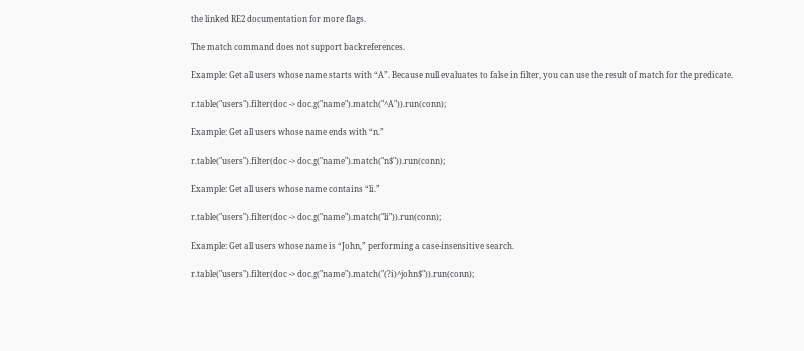the linked RE2 documentation for more flags.

The match command does not support backreferences.

Example: Get all users whose name starts with “A”. Because null evaluates to false in filter, you can use the result of match for the predicate.

r.table("users").filter(doc -> doc.g("name").match("^A")).run(conn);

Example: Get all users whose name ends with “n.”

r.table("users").filter(doc -> doc.g("name").match("n$")).run(conn);

Example: Get all users whose name contains “li.”

r.table("users").filter(doc -> doc.g("name").match("li")).run(conn);

Example: Get all users whose name is “John,” performing a case-insensitive search.

r.table("users").filter(doc -> doc.g("name").match("(?i)^john$")).run(conn);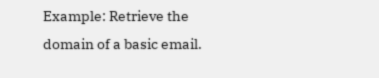Example: Retrieve the domain of a basic email.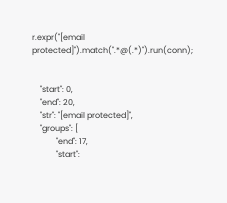r.expr("[email protected]").match(".*@(.*)").run(conn);


    "start": 0,
    "end": 20,
    "str": "[email protected]",
    "groups": [
            "end": 17,
            "start":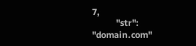7,
            "str": "domain.com"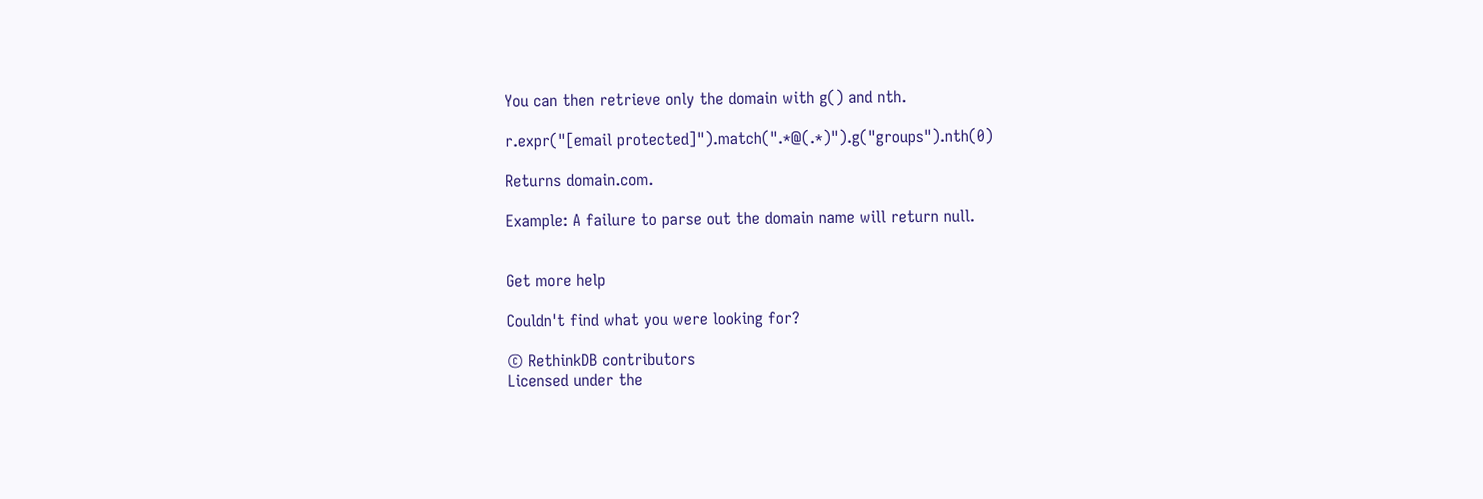You can then retrieve only the domain with g() and nth.

r.expr("[email protected]").match(".*@(.*)").g("groups").nth(0)

Returns domain.com.

Example: A failure to parse out the domain name will return null.


Get more help

Couldn't find what you were looking for?

© RethinkDB contributors
Licensed under the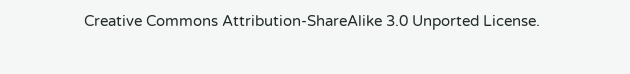Creative Commons Attribution-ShareAlike 3.0 Unported License.